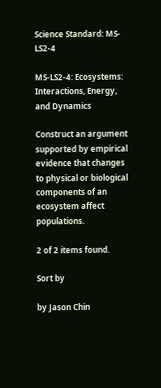Science Standard: MS-LS2-4

MS-LS2-4: Ecosystems: Interactions, Energy, and Dynamics

Construct an argument supported by empirical evidence that changes to physical or biological components of an ecosystem affect populations.

2 of 2 items found.

Sort by

by Jason Chin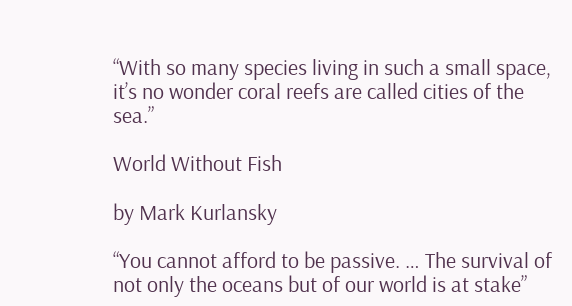“With so many species living in such a small space, it’s no wonder coral reefs are called cities of the sea.”

World Without Fish

by Mark Kurlansky

“You cannot afford to be passive. … The survival of not only the oceans but of our world is at stake”